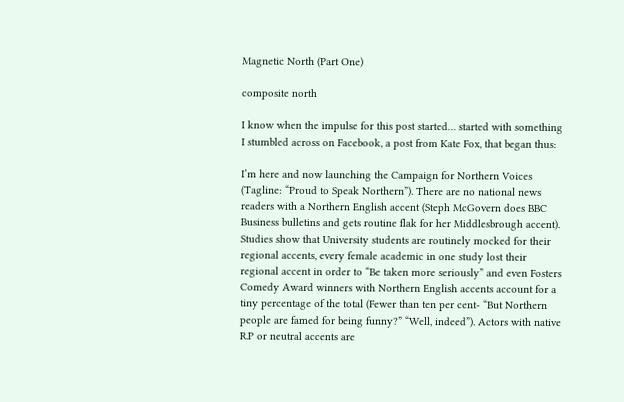Magnetic North (Part One)

composite north

I know when the impulse for this post started… started with something I stumbled across on Facebook, a post from Kate Fox, that began thus:

I’m here and now launching the Campaign for Northern Voices (Tagline: “Proud to Speak Northern”). There are no national news readers with a Northern English accent (Steph McGovern does BBC Business bulletins and gets routine flak for her Middlesbrough accent). Studies show that University students are routinely mocked for their regional accents, every female academic in one study lost their regional accent in order to “Be taken more seriously” and even Fosters Comedy Award winners with Northern English accents account for a tiny percentage of the total (Fewer than ten per cent- “But Northern people are famed for being funny?” “Well, indeed”). Actors with native R.P or neutral accents are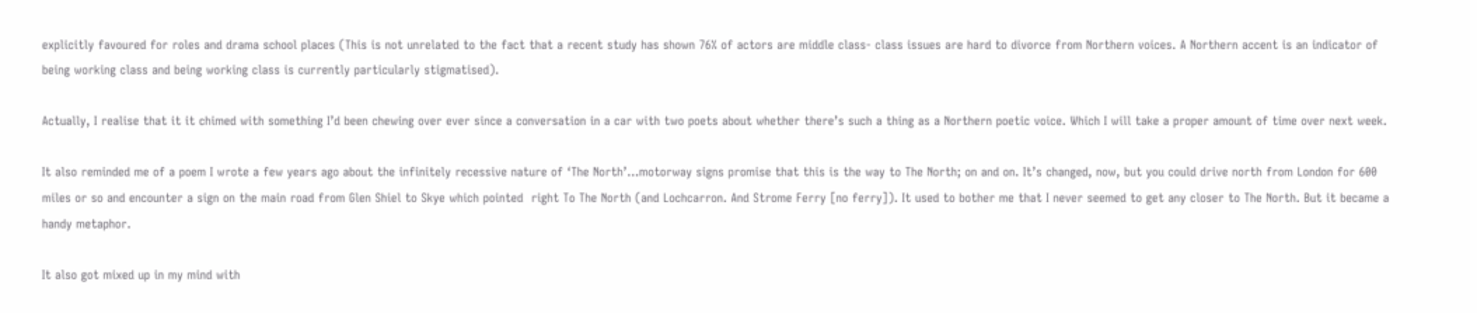explicitly favoured for roles and drama school places (This is not unrelated to the fact that a recent study has shown 76% of actors are middle class- class issues are hard to divorce from Northern voices. A Northern accent is an indicator of being working class and being working class is currently particularly stigmatised).

Actually, I realise that it it chimed with something I’d been chewing over ever since a conversation in a car with two poets about whether there’s such a thing as a Northern poetic voice. Which I will take a proper amount of time over next week.

It also reminded me of a poem I wrote a few years ago about the infinitely recessive nature of ‘The North’…motorway signs promise that this is the way to The North; on and on. It’s changed, now, but you could drive north from London for 600 miles or so and encounter a sign on the main road from Glen Shiel to Skye which pointed  right To The North (and Lochcarron. And Strome Ferry [no ferry]). It used to bother me that I never seemed to get any closer to The North. But it became a handy metaphor.

It also got mixed up in my mind with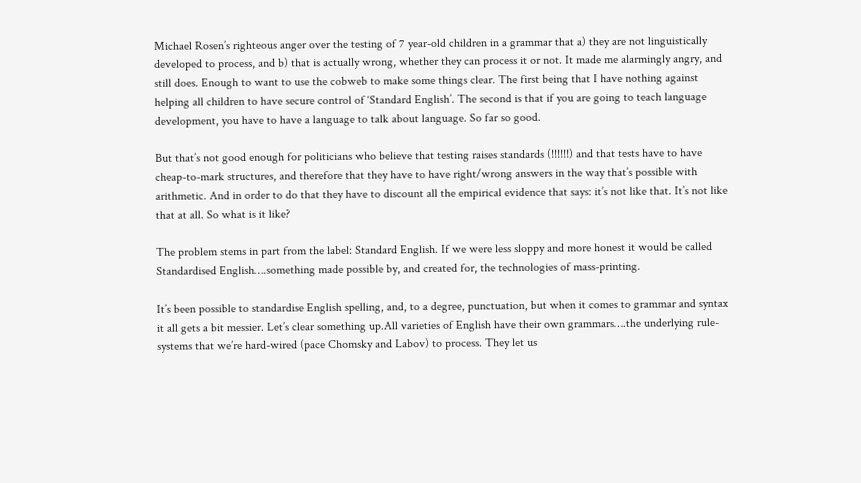Michael Rosen’s righteous anger over the testing of 7 year-old children in a grammar that a) they are not linguistically developed to process, and b) that is actually wrong, whether they can process it or not. It made me alarmingly angry, and still does. Enough to want to use the cobweb to make some things clear. The first being that I have nothing against helping all children to have secure control of ‘Standard English’. The second is that if you are going to teach language development, you have to have a language to talk about language. So far so good.

But that’s not good enough for politicians who believe that testing raises standards (!!!!!!) and that tests have to have cheap-to-mark structures, and therefore that they have to have right/wrong answers in the way that’s possible with arithmetic. And in order to do that they have to discount all the empirical evidence that says: it’s not like that. It’s not like that at all. So what is it like?

The problem stems in part from the label: Standard English. If we were less sloppy and more honest it would be called Standardised English….something made possible by, and created for, the technologies of mass-printing.

It’s been possible to standardise English spelling, and, to a degree, punctuation, but when it comes to grammar and syntax it all gets a bit messier. Let’s clear something up.All varieties of English have their own grammars….the underlying rule-systems that we’re hard-wired (pace Chomsky and Labov) to process. They let us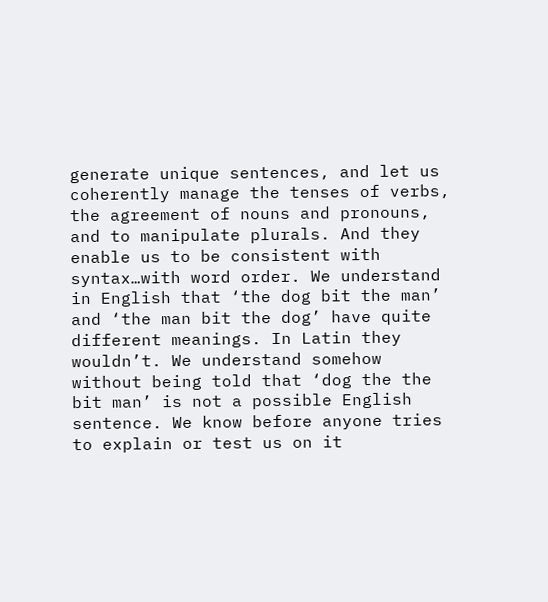generate unique sentences, and let us coherently manage the tenses of verbs, the agreement of nouns and pronouns, and to manipulate plurals. And they enable us to be consistent with syntax…with word order. We understand in English that ‘the dog bit the man’ and ‘the man bit the dog’ have quite different meanings. In Latin they wouldn’t. We understand somehow without being told that ‘dog the the bit man’ is not a possible English sentence. We know before anyone tries to explain or test us on it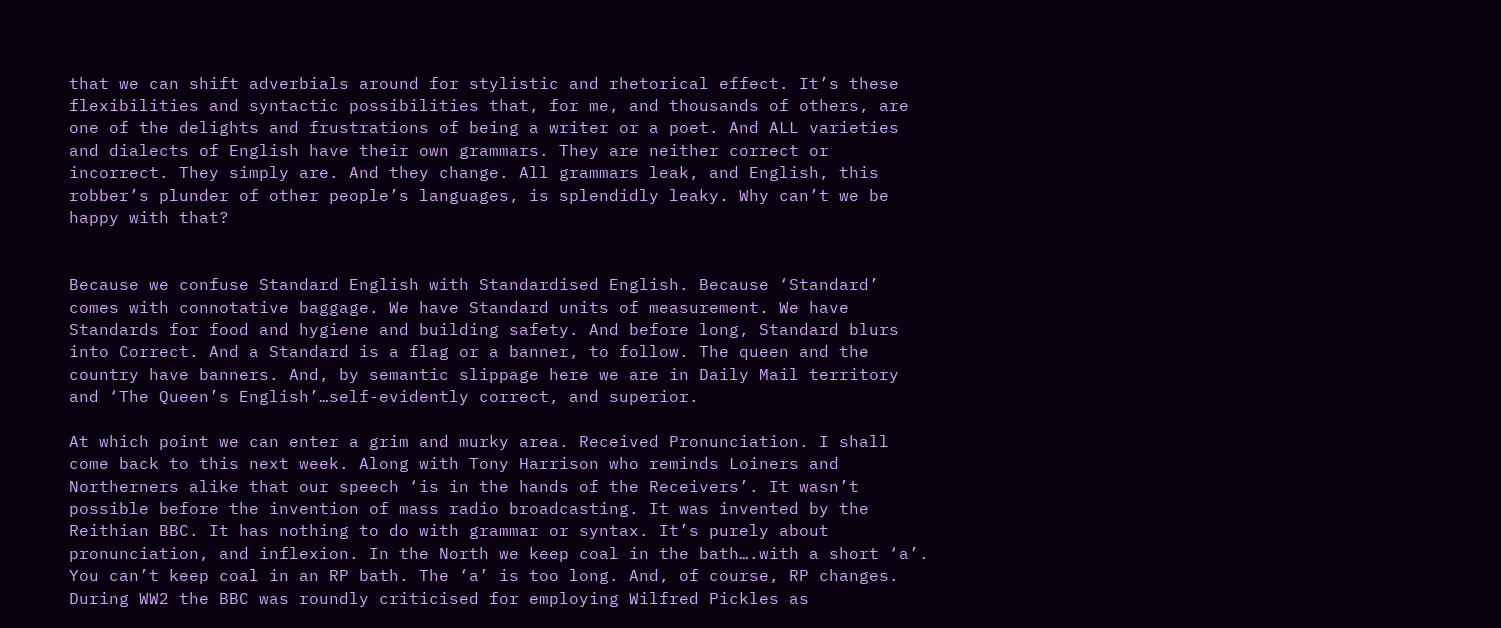that we can shift adverbials around for stylistic and rhetorical effect. It’s these flexibilities and syntactic possibilities that, for me, and thousands of others, are one of the delights and frustrations of being a writer or a poet. And ALL varieties and dialects of English have their own grammars. They are neither correct or incorrect. They simply are. And they change. All grammars leak, and English, this robber’s plunder of other people’s languages, is splendidly leaky. Why can’t we be happy with that?


Because we confuse Standard English with Standardised English. Because ‘Standard’ comes with connotative baggage. We have Standard units of measurement. We have Standards for food and hygiene and building safety. And before long, Standard blurs into Correct. And a Standard is a flag or a banner, to follow. The queen and the country have banners. And, by semantic slippage here we are in Daily Mail territory and ‘The Queen’s English’…self-evidently correct, and superior.

At which point we can enter a grim and murky area. Received Pronunciation. I shall come back to this next week. Along with Tony Harrison who reminds Loiners and Northerners alike that our speech ‘is in the hands of the Receivers’. It wasn’t possible before the invention of mass radio broadcasting. It was invented by the Reithian BBC. It has nothing to do with grammar or syntax. It’s purely about pronunciation, and inflexion. In the North we keep coal in the bath….with a short ‘a’. You can’t keep coal in an RP bath. The ‘a’ is too long. And, of course, RP changes. During WW2 the BBC was roundly criticised for employing Wilfred Pickles as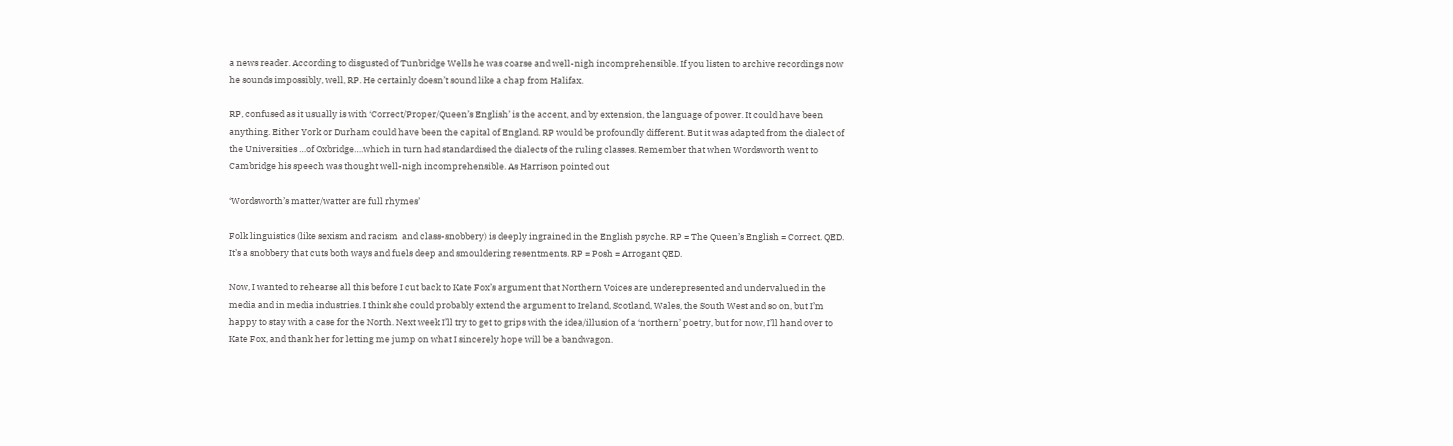a news reader. According to disgusted of Tunbridge Wells he was coarse and well-nigh incomprehensible. If you listen to archive recordings now he sounds impossibly, well, RP. He certainly doesn’t sound like a chap from Halifax.

RP, confused as it usually is with ‘Correct/Proper/Queen’s English’ is the accent, and by extension, the language of power. It could have been anything. Either York or Durham could have been the capital of England. RP would be profoundly different. But it was adapted from the dialect of the Universities …of Oxbridge….which in turn had standardised the dialects of the ruling classes. Remember that when Wordsworth went to Cambridge his speech was thought well-nigh incomprehensible. As Harrison pointed out

‘Wordsworth’s matter/watter are full rhymes’

Folk linguistics (like sexism and racism  and class-snobbery) is deeply ingrained in the English psyche. RP = The Queen’s English = Correct. QED. It’s a snobbery that cuts both ways and fuels deep and smouldering resentments. RP = Posh = Arrogant QED.

Now, I wanted to rehearse all this before I cut back to Kate Fox’s argument that Northern Voices are underepresented and undervalued in the media and in media industries. I think she could probably extend the argument to Ireland, Scotland, Wales, the South West and so on, but I’m happy to stay with a case for the North. Next week I’ll try to get to grips with the idea/illusion of a ‘northern’ poetry, but for now, I’ll hand over to Kate Fox, and thank her for letting me jump on what I sincerely hope will be a bandwagon.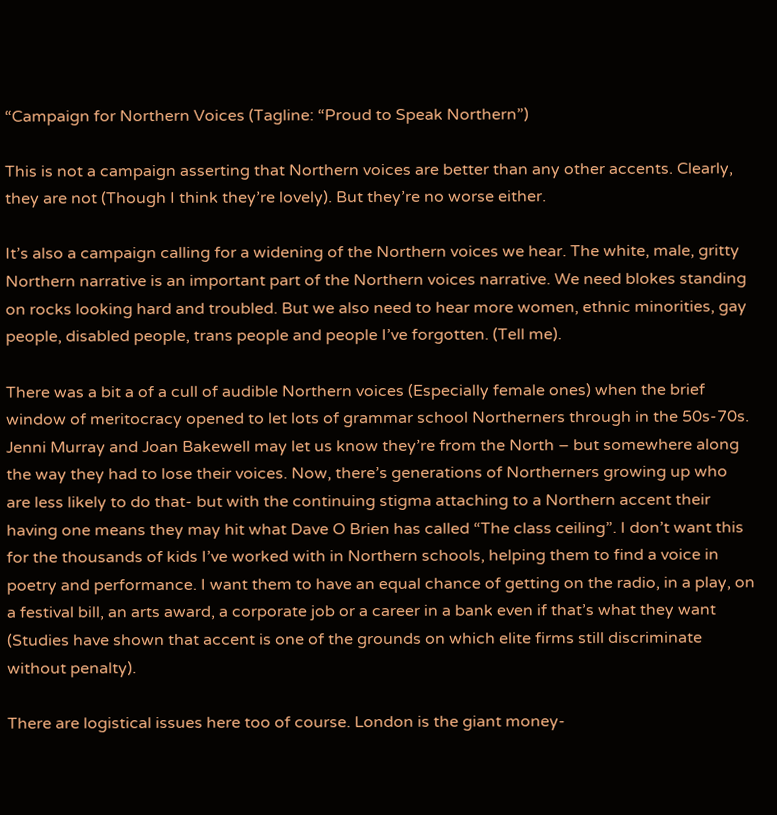“Campaign for Northern Voices (Tagline: “Proud to Speak Northern”)

This is not a campaign asserting that Northern voices are better than any other accents. Clearly, they are not (Though I think they’re lovely). But they’re no worse either.

It’s also a campaign calling for a widening of the Northern voices we hear. The white, male, gritty Northern narrative is an important part of the Northern voices narrative. We need blokes standing on rocks looking hard and troubled. But we also need to hear more women, ethnic minorities, gay people, disabled people, trans people and people I’ve forgotten. (Tell me).

There was a bit a of a cull of audible Northern voices (Especially female ones) when the brief window of meritocracy opened to let lots of grammar school Northerners through in the 50s-70s. Jenni Murray and Joan Bakewell may let us know they’re from the North – but somewhere along the way they had to lose their voices. Now, there’s generations of Northerners growing up who are less likely to do that- but with the continuing stigma attaching to a Northern accent their having one means they may hit what Dave O Brien has called “The class ceiling”. I don’t want this for the thousands of kids I’ve worked with in Northern schools, helping them to find a voice in poetry and performance. I want them to have an equal chance of getting on the radio, in a play, on a festival bill, an arts award, a corporate job or a career in a bank even if that’s what they want (Studies have shown that accent is one of the grounds on which elite firms still discriminate without penalty).

There are logistical issues here too of course. London is the giant money-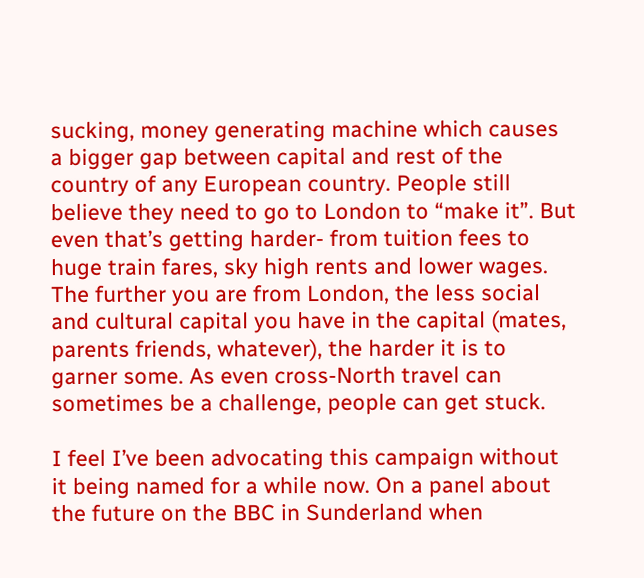sucking, money generating machine which causes a bigger gap between capital and rest of the country of any European country. People still believe they need to go to London to “make it”. But even that’s getting harder- from tuition fees to huge train fares, sky high rents and lower wages. The further you are from London, the less social and cultural capital you have in the capital (mates, parents friends, whatever), the harder it is to garner some. As even cross-North travel can sometimes be a challenge, people can get stuck.

I feel I’ve been advocating this campaign without it being named for a while now. On a panel about the future on the BBC in Sunderland when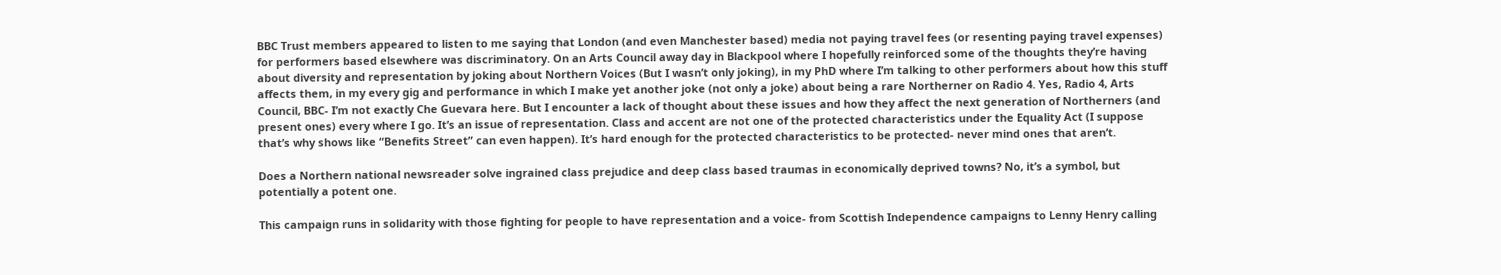BBC Trust members appeared to listen to me saying that London (and even Manchester based) media not paying travel fees (or resenting paying travel expenses) for performers based elsewhere was discriminatory. On an Arts Council away day in Blackpool where I hopefully reinforced some of the thoughts they’re having about diversity and representation by joking about Northern Voices (But I wasn’t only joking), in my PhD where I’m talking to other performers about how this stuff affects them, in my every gig and performance in which I make yet another joke (not only a joke) about being a rare Northerner on Radio 4. Yes, Radio 4, Arts Council, BBC- I’m not exactly Che Guevara here. But I encounter a lack of thought about these issues and how they affect the next generation of Northerners (and present ones) every where I go. It’s an issue of representation. Class and accent are not one of the protected characteristics under the Equality Act (I suppose that’s why shows like “Benefits Street” can even happen). It’s hard enough for the protected characteristics to be protected- never mind ones that aren’t.

Does a Northern national newsreader solve ingrained class prejudice and deep class based traumas in economically deprived towns? No, it’s a symbol, but potentially a potent one.

This campaign runs in solidarity with those fighting for people to have representation and a voice- from Scottish Independence campaigns to Lenny Henry calling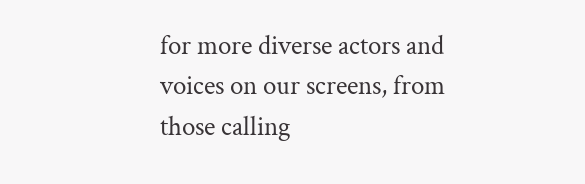for more diverse actors and voices on our screens, from those calling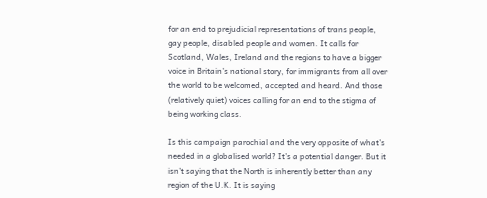for an end to prejudicial representations of trans people, gay people, disabled people and women. It calls for Scotland, Wales, Ireland and the regions to have a bigger voice in Britain’s national story, for immigrants from all over the world to be welcomed, accepted and heard. And those (relatively quiet) voices calling for an end to the stigma of being working class.

Is this campaign parochial and the very opposite of what’s needed in a globalised world? It’s a potential danger. But it isn’t saying that the North is inherently better than any region of the U.K. It is saying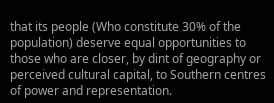that its people (Who constitute 30% of the population) deserve equal opportunities to those who are closer, by dint of geography or perceived cultural capital, to Southern centres of power and representation.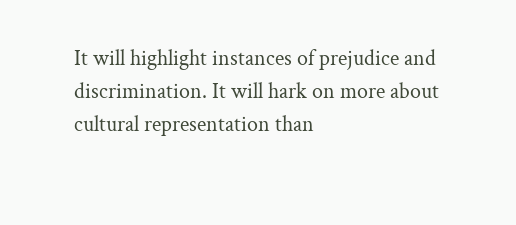It will highlight instances of prejudice and discrimination. It will hark on more about cultural representation than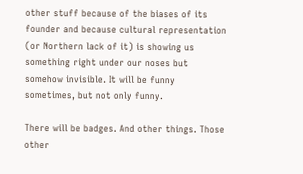other stuff because of the biases of its founder and because cultural representation (or Northern lack of it) is showing us something right under our noses but somehow invisible. It will be funny sometimes, but not only funny.

There will be badges. And other things. Those other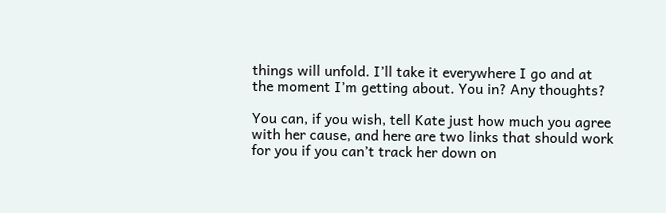things will unfold. I’ll take it everywhere I go and at the moment I’m getting about. You in? Any thoughts?

You can, if you wish, tell Kate just how much you agree with her cause, and here are two links that should work for you if you can’t track her down on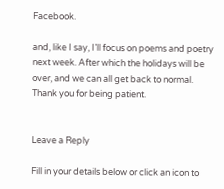Facebook.

and, like I say, I’ll focus on poems and poetry next week. After which the holidays will be over, and we can all get back to normal. Thank you for being patient.


Leave a Reply

Fill in your details below or click an icon to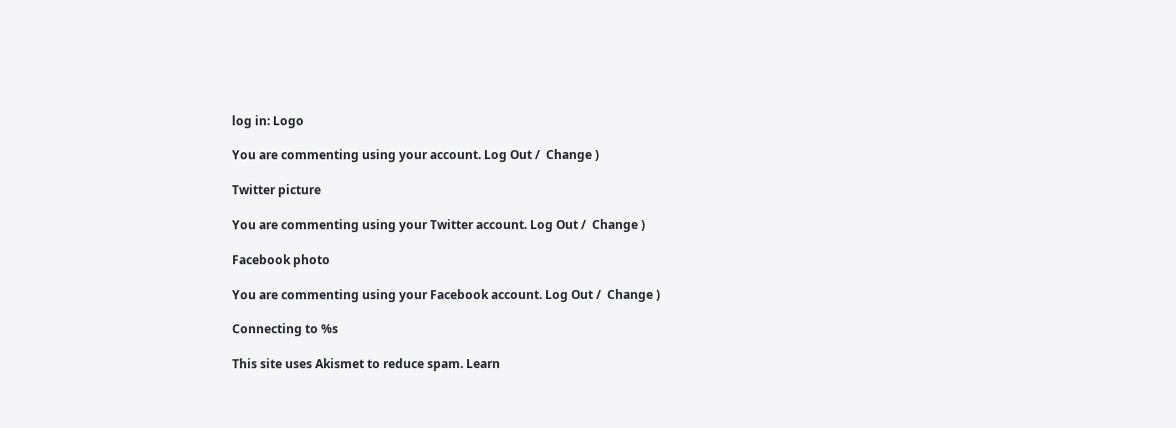log in: Logo

You are commenting using your account. Log Out /  Change )

Twitter picture

You are commenting using your Twitter account. Log Out /  Change )

Facebook photo

You are commenting using your Facebook account. Log Out /  Change )

Connecting to %s

This site uses Akismet to reduce spam. Learn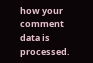how your comment data is processed.